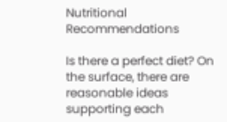Nutritional Recommendations

Is there a perfect diet? On the surface, there are reasonable ideas supporting each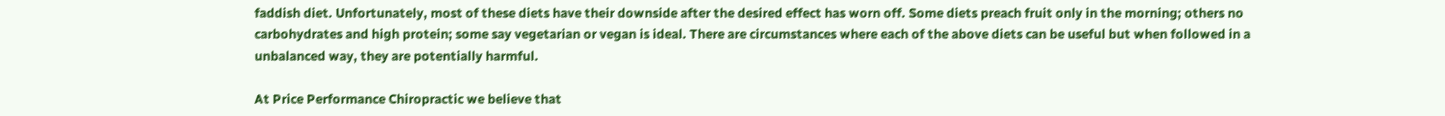faddish diet. Unfortunately, most of these diets have their downside after the desired effect has worn off. Some diets preach fruit only in the morning; others no carbohydrates and high protein; some say vegetarian or vegan is ideal. There are circumstances where each of the above diets can be useful but when followed in a unbalanced way, they are potentially harmful.

At Price Performance Chiropractic we believe that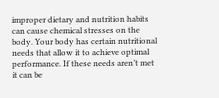improper dietary and nutrition habits can cause chemical stresses on the body. Your body has certain nutritional needs that allow it to achieve optimal performance. If these needs aren’t met it can be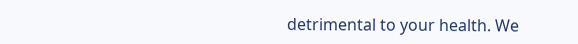detrimental to your health. We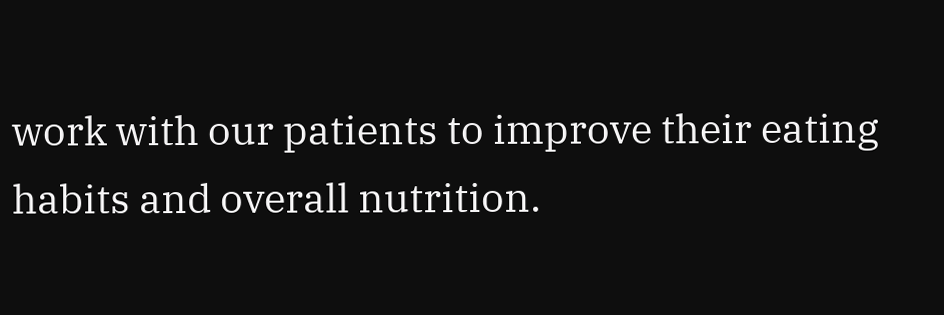work with our patients to improve their eating habits and overall nutrition.